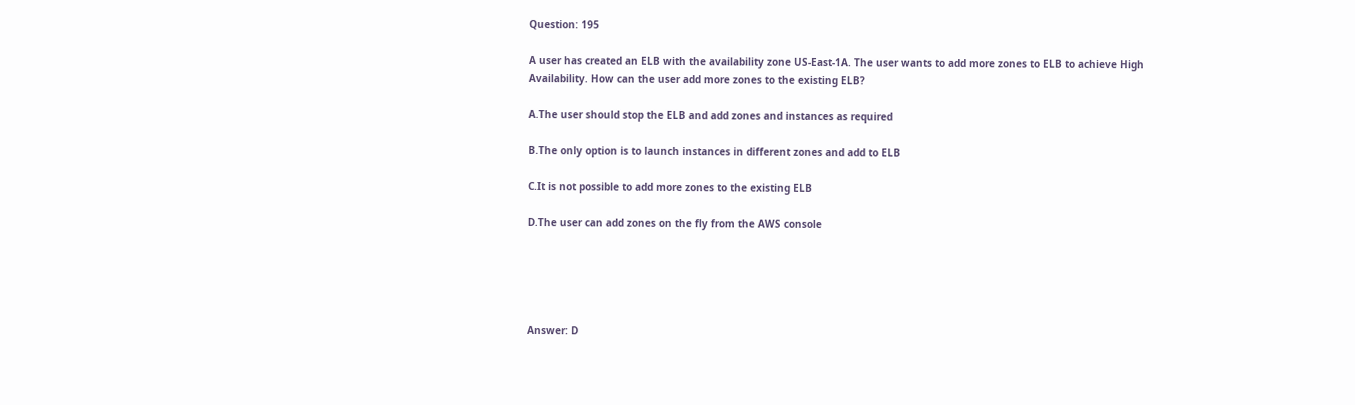Question: 195

A user has created an ELB with the availability zone US-East-1A. The user wants to add more zones to ELB to achieve High Availability. How can the user add more zones to the existing ELB?

A.The user should stop the ELB and add zones and instances as required

B.The only option is to launch instances in different zones and add to ELB

C.It is not possible to add more zones to the existing ELB

D.The user can add zones on the fly from the AWS console





Answer: D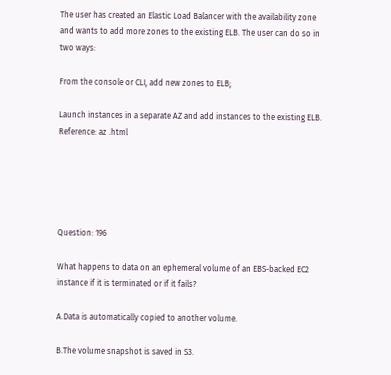The user has created an Elastic Load Balancer with the availability zone and wants to add more zones to the existing ELB. The user can do so in two ways:

From the console or CLI, add new zones to ELB;

Launch instances in a separate AZ and add instances to the existing ELB. Reference: az .html





Question: 196

What happens to data on an ephemeral volume of an EBS-backed EC2 instance if it is terminated or if it fails?

A.Data is automatically copied to another volume.

B.The volume snapshot is saved in S3.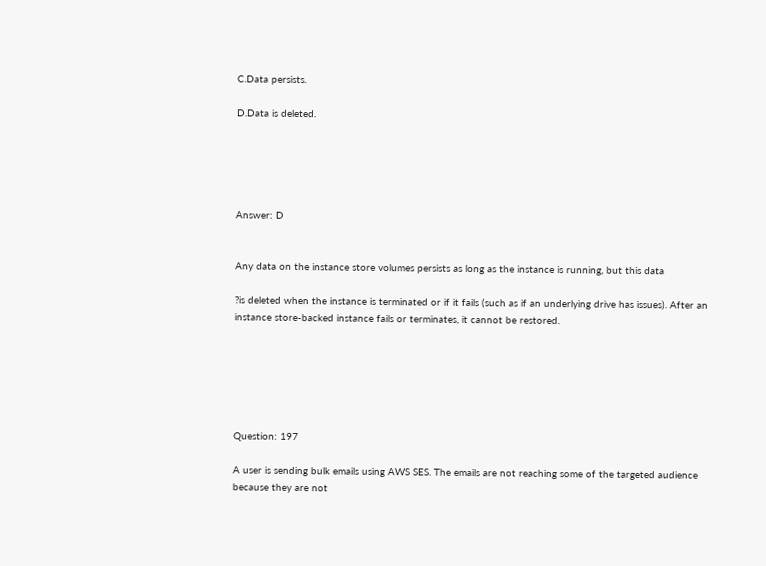C.Data persists.

D.Data is deleted.





Answer: D


Any data on the instance store volumes persists as long as the instance is running, but this data

?is deleted when the instance is terminated or if it fails (such as if an underlying drive has issues). After an instance store-backed instance fails or terminates, it cannot be restored.






Question: 197

A user is sending bulk emails using AWS SES. The emails are not reaching some of the targeted audience because they are not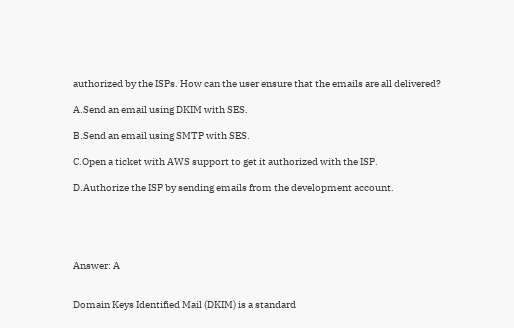authorized by the ISPs. How can the user ensure that the emails are all delivered?

A.Send an email using DKIM with SES.

B.Send an email using SMTP with SES.

C.Open a ticket with AWS support to get it authorized with the ISP.

D.Authorize the ISP by sending emails from the development account.





Answer: A


Domain Keys Identified Mail (DKIM) is a standard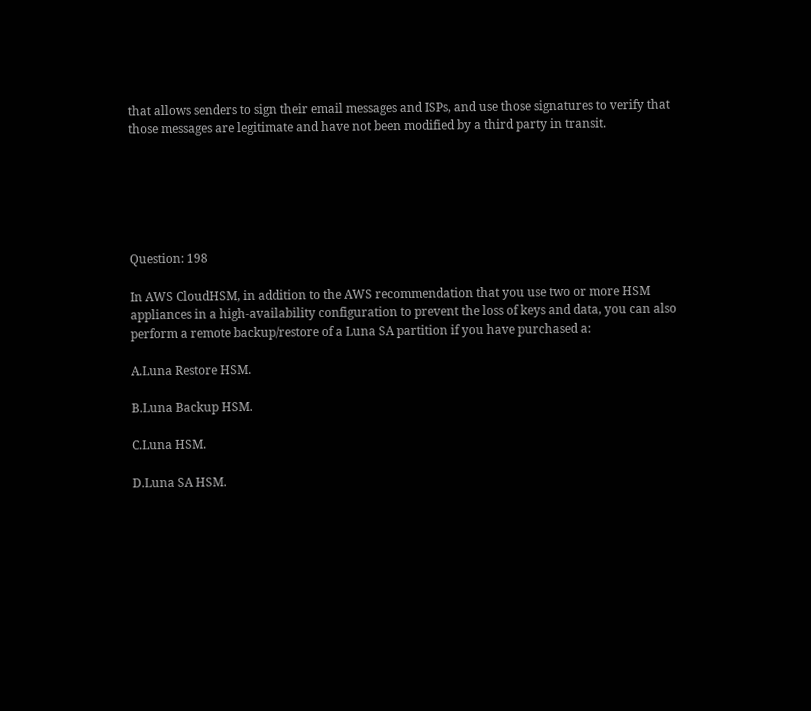that allows senders to sign their email messages and ISPs, and use those signatures to verify that those messages are legitimate and have not been modified by a third party in transit.






Question: 198

In AWS CloudHSM, in addition to the AWS recommendation that you use two or more HSM appliances in a high-availability configuration to prevent the loss of keys and data, you can also perform a remote backup/restore of a Luna SA partition if you have purchased a:

A.Luna Restore HSM.

B.Luna Backup HSM.

C.Luna HSM.

D.Luna SA HSM.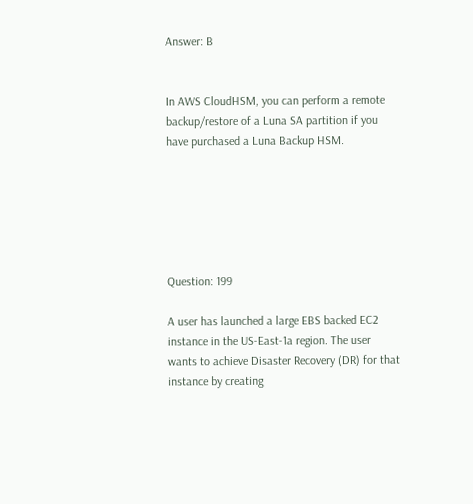Answer: B


In AWS CloudHSM, you can perform a remote backup/restore of a Luna SA partition if you have purchased a Luna Backup HSM.






Question: 199

A user has launched a large EBS backed EC2 instance in the US-East-1a region. The user wants to achieve Disaster Recovery (DR) for that instance by creating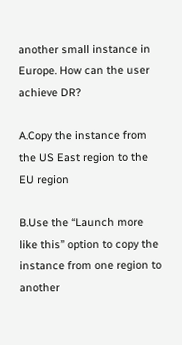another small instance in Europe. How can the user achieve DR?

A.Copy the instance from the US East region to the EU region

B.Use the “Launch more like this” option to copy the instance from one region to another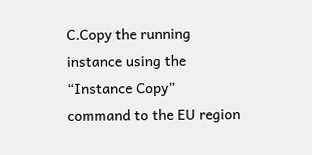C.Copy the running instance using the “Instance Copy” command to the EU region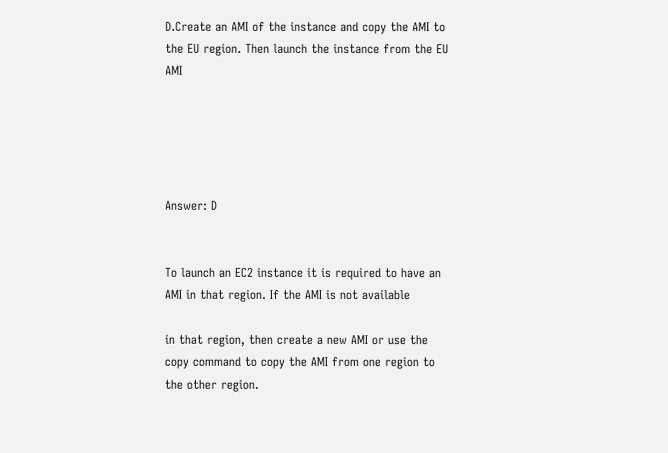D.Create an AMI of the instance and copy the AMI to the EU region. Then launch the instance from the EU AMI





Answer: D


To launch an EC2 instance it is required to have an AMI in that region. If the AMI is not available

in that region, then create a new AMI or use the copy command to copy the AMI from one region to the other region.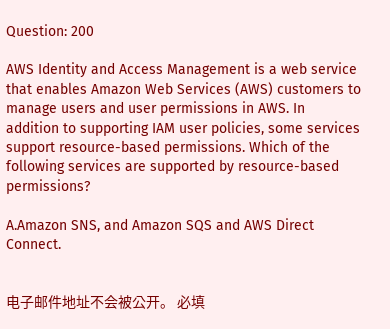Question: 200

AWS Identity and Access Management is a web service that enables Amazon Web Services (AWS) customers to manage users and user permissions in AWS. In addition to supporting IAM user policies, some services support resource-based permissions. Which of the following services are supported by resource-based permissions?

A.Amazon SNS, and Amazon SQS and AWS Direct Connect.


电子邮件地址不会被公开。 必填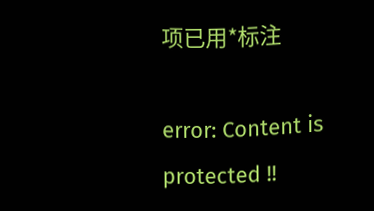项已用*标注

error: Content is protected !!